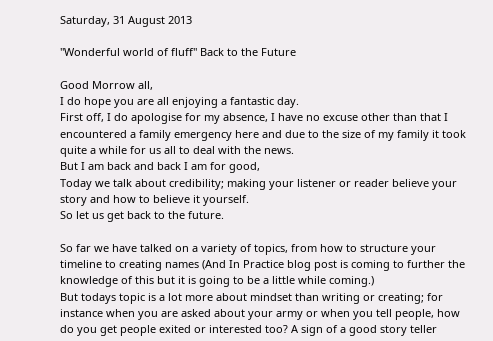Saturday, 31 August 2013

"Wonderful world of fluff" Back to the Future

Good Morrow all,
I do hope you are all enjoying a fantastic day.
First off, I do apologise for my absence, I have no excuse other than that I encountered a family emergency here and due to the size of my family it took quite a while for us all to deal with the news.
But I am back and back I am for good,
Today we talk about credibility; making your listener or reader believe your story and how to believe it yourself.
So let us get back to the future.

So far we have talked on a variety of topics, from how to structure your timeline to creating names (And In Practice blog post is coming to further the knowledge of this but it is going to be a little while coming.)
But todays topic is a lot more about mindset than writing or creating; for instance when you are asked about your army or when you tell people, how do you get people exited or interested too? A sign of a good story teller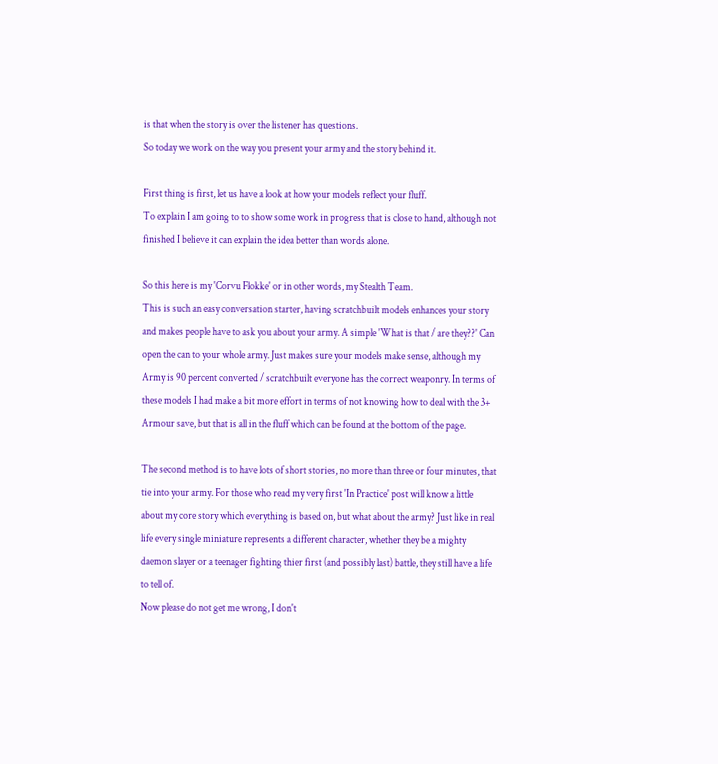is that when the story is over the listener has questions.
So today we work on the way you present your army and the story behind it.

First thing is first, let us have a look at how your models reflect your fluff.
To explain I am going to to show some work in progress that is close to hand, although not finished I believe it can explain the idea better than words alone.

So this here is my 'Corvu Flokke' or in other words, my Stealth Team.
This is such an easy conversation starter, having scratchbuilt models enhances your story and makes people have to ask you about your army. A simple 'What is that / are they??' Can open the can to your whole army. Just makes sure your models make sense, although my Army is 90 percent converted / scratchbuilt everyone has the correct weaponry. In terms of these models I had make a bit more effort in terms of not knowing how to deal with the 3+ Armour save, but that is all in the fluff which can be found at the bottom of the page.

The second method is to have lots of short stories, no more than three or four minutes, that tie into your army. For those who read my very first 'In Practice' post will know a little about my core story which everything is based on, but what about the army? Just like in real life every single miniature represents a different character, whether they be a mighty daemon slayer or a teenager fighting thier first (and possibly last) battle, they still have a life to tell of.
Now please do not get me wrong, I don't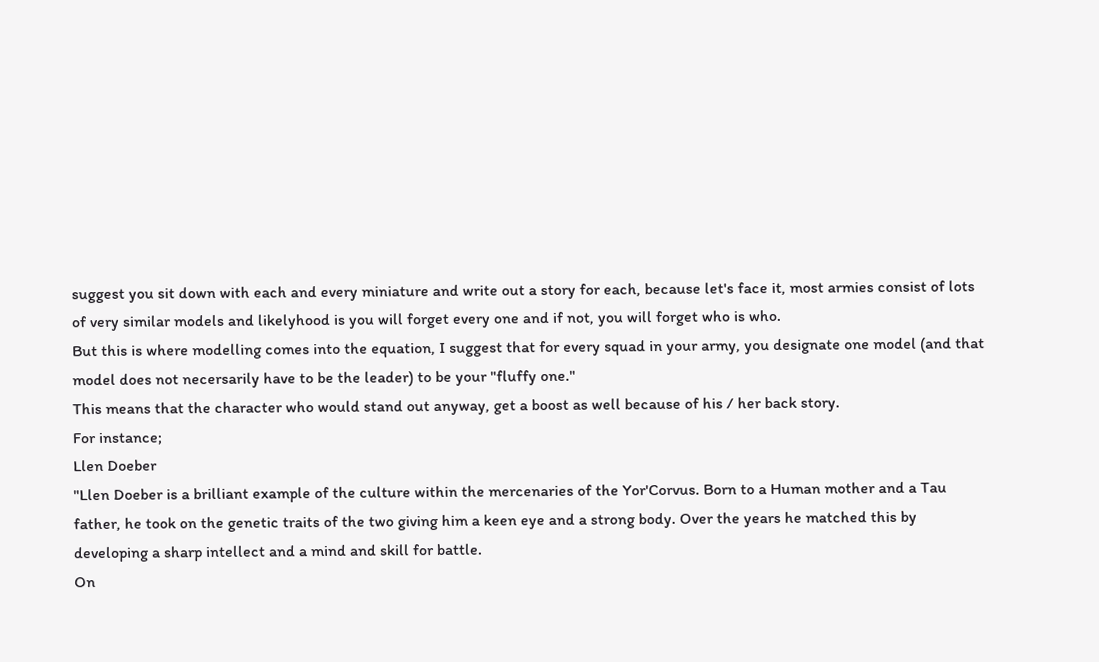suggest you sit down with each and every miniature and write out a story for each, because let's face it, most armies consist of lots of very similar models and likelyhood is you will forget every one and if not, you will forget who is who.
But this is where modelling comes into the equation, I suggest that for every squad in your army, you designate one model (and that model does not necersarily have to be the leader) to be your "fluffy one."
This means that the character who would stand out anyway, get a boost as well because of his / her back story.
For instance;
Llen Doeber
"Llen Doeber is a brilliant example of the culture within the mercenaries of the Yor'Corvus. Born to a Human mother and a Tau father, he took on the genetic traits of the two giving him a keen eye and a strong body. Over the years he matched this by developing a sharp intellect and a mind and skill for battle.
On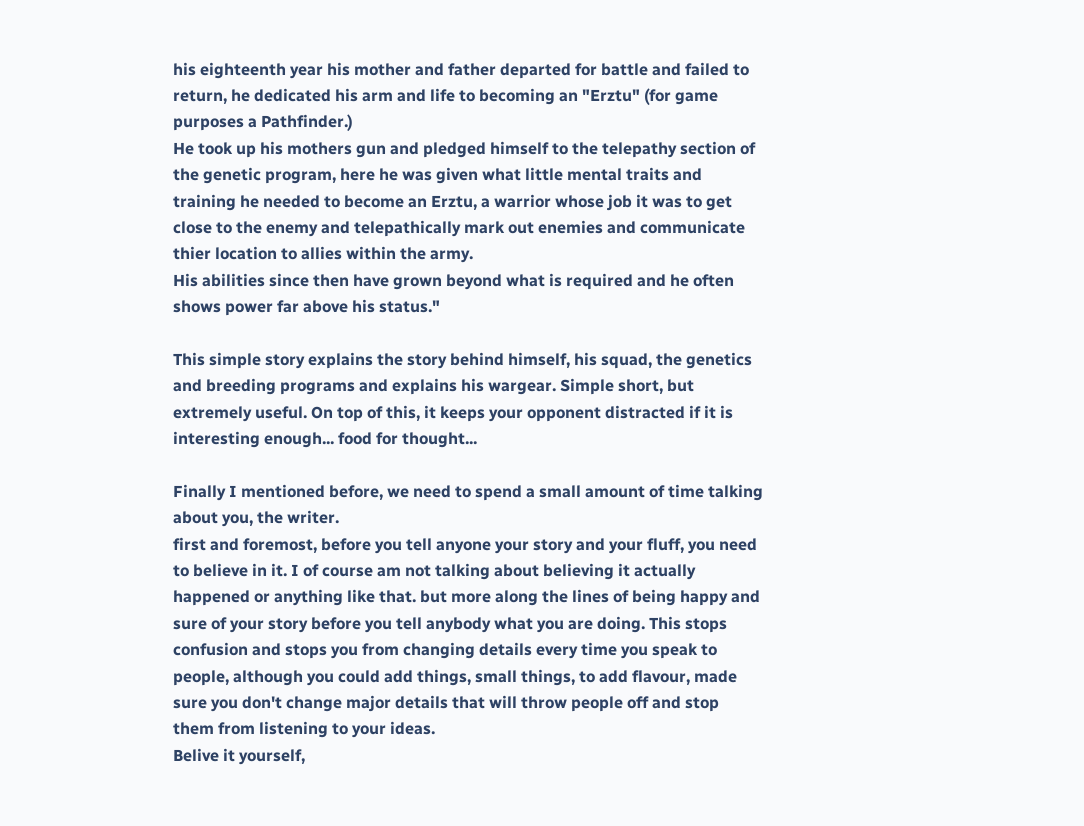his eighteenth year his mother and father departed for battle and failed to return, he dedicated his arm and life to becoming an "Erztu" (for game purposes a Pathfinder.)
He took up his mothers gun and pledged himself to the telepathy section of the genetic program, here he was given what little mental traits and training he needed to become an Erztu, a warrior whose job it was to get close to the enemy and telepathically mark out enemies and communicate thier location to allies within the army.
His abilities since then have grown beyond what is required and he often shows power far above his status."

This simple story explains the story behind himself, his squad, the genetics and breeding programs and explains his wargear. Simple short, but extremely useful. On top of this, it keeps your opponent distracted if it is interesting enough... food for thought...

Finally I mentioned before, we need to spend a small amount of time talking about you, the writer.
first and foremost, before you tell anyone your story and your fluff, you need to believe in it. I of course am not talking about believing it actually happened or anything like that. but more along the lines of being happy and sure of your story before you tell anybody what you are doing. This stops confusion and stops you from changing details every time you speak to people, although you could add things, small things, to add flavour, made sure you don't change major details that will throw people off and stop them from listening to your ideas.
Belive it yourself,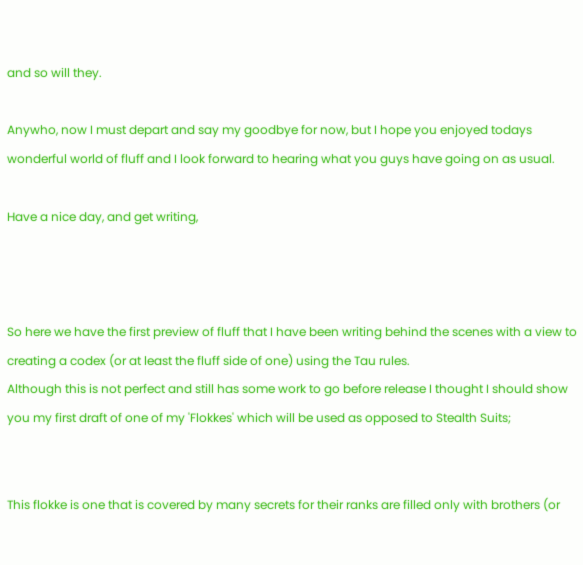and so will they.

Anywho, now I must depart and say my goodbye for now, but I hope you enjoyed todays wonderful world of fluff and I look forward to hearing what you guys have going on as usual.

Have a nice day, and get writing,



So here we have the first preview of fluff that I have been writing behind the scenes with a view to creating a codex (or at least the fluff side of one) using the Tau rules.
Although this is not perfect and still has some work to go before release I thought I should show you my first draft of one of my 'Flokkes' which will be used as opposed to Stealth Suits;


This flokke is one that is covered by many secrets for their ranks are filled only with brothers (or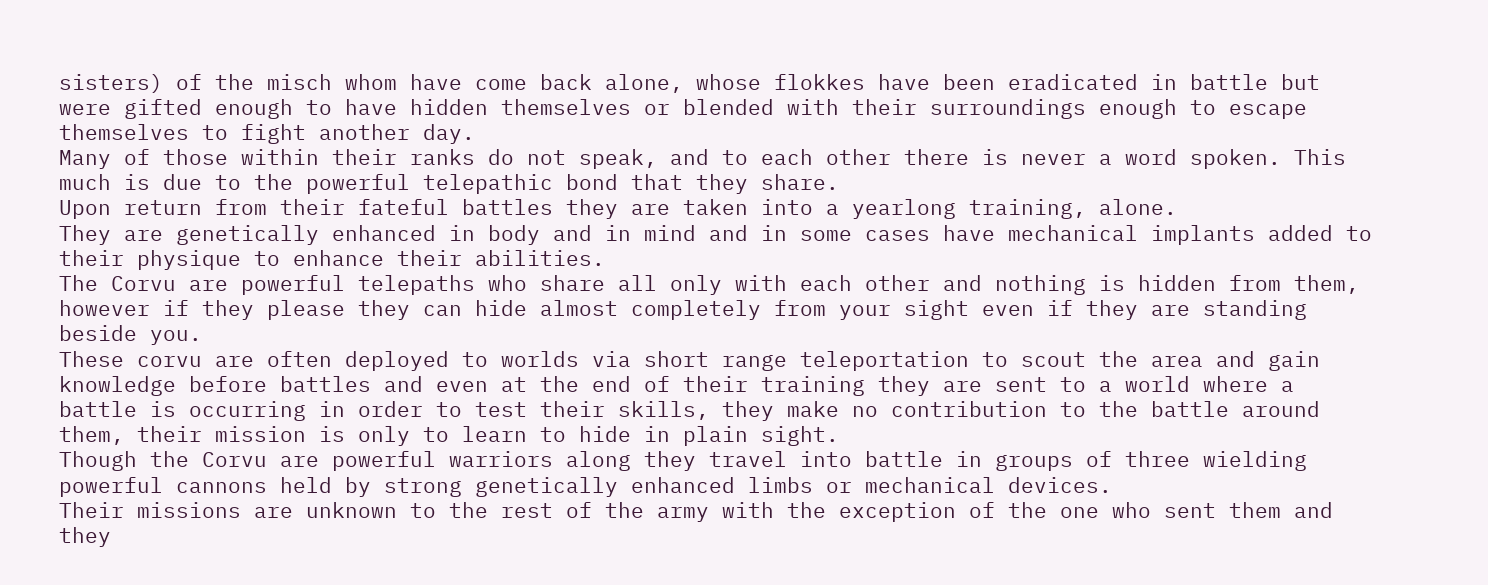sisters) of the misch whom have come back alone, whose flokkes have been eradicated in battle but were gifted enough to have hidden themselves or blended with their surroundings enough to escape themselves to fight another day.
Many of those within their ranks do not speak, and to each other there is never a word spoken. This much is due to the powerful telepathic bond that they share.
Upon return from their fateful battles they are taken into a yearlong training, alone.
They are genetically enhanced in body and in mind and in some cases have mechanical implants added to their physique to enhance their abilities.
The Corvu are powerful telepaths who share all only with each other and nothing is hidden from them, however if they please they can hide almost completely from your sight even if they are standing beside you.
These corvu are often deployed to worlds via short range teleportation to scout the area and gain knowledge before battles and even at the end of their training they are sent to a world where a battle is occurring in order to test their skills, they make no contribution to the battle around them, their mission is only to learn to hide in plain sight.
Though the Corvu are powerful warriors along they travel into battle in groups of three wielding powerful cannons held by strong genetically enhanced limbs or mechanical devices.
Their missions are unknown to the rest of the army with the exception of the one who sent them and they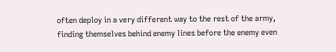often deploy in a very different way to the rest of the army, finding themselves behind enemy lines before the enemy even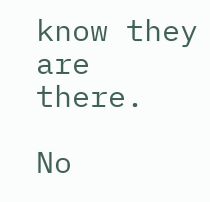know they are there.

No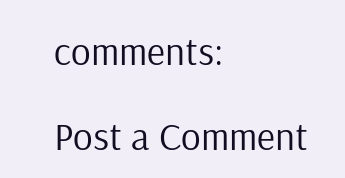comments:

Post a Comment